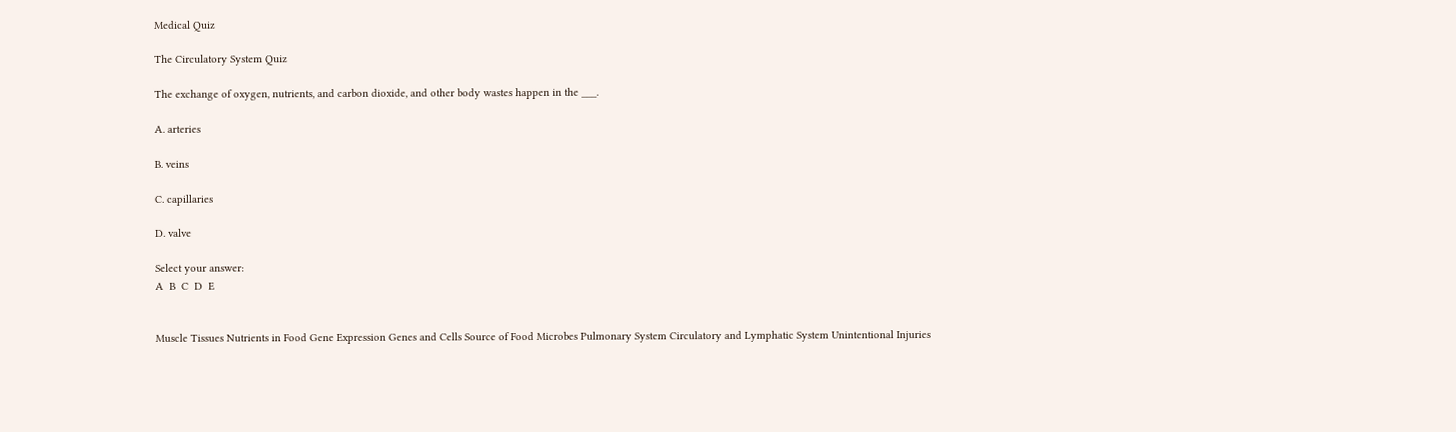Medical Quiz

The Circulatory System Quiz

The exchange of oxygen, nutrients, and carbon dioxide, and other body wastes happen in the ___.

A. arteries

B. veins

C. capillaries

D. valve

Select your answer:
A  B  C  D  E


Muscle Tissues Nutrients in Food Gene Expression Genes and Cells Source of Food Microbes Pulmonary System Circulatory and Lymphatic System Unintentional Injuries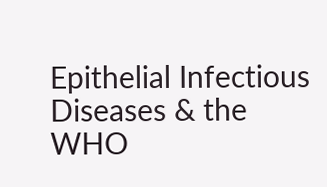Epithelial Infectious Diseases & the WHO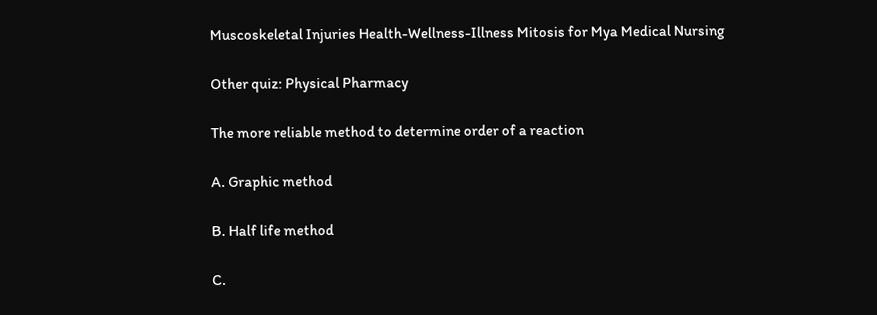Muscoskeletal Injuries Health-Wellness-Illness Mitosis for Mya Medical Nursing

Other quiz: Physical Pharmacy

The more reliable method to determine order of a reaction

A. Graphic method

B. Half life method

C.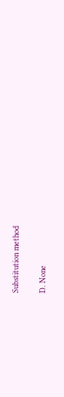Substitution method

D. None